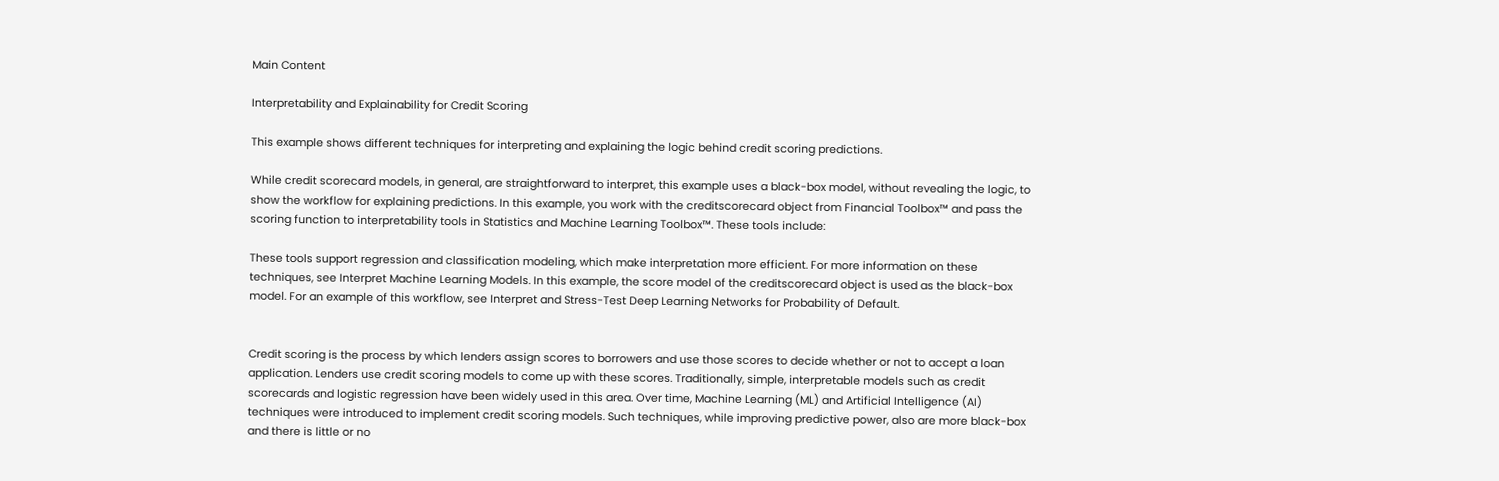Main Content

Interpretability and Explainability for Credit Scoring

This example shows different techniques for interpreting and explaining the logic behind credit scoring predictions.

While credit scorecard models, in general, are straightforward to interpret, this example uses a black-box model, without revealing the logic, to show the workflow for explaining predictions. In this example, you work with the creditscorecard object from Financial Toolbox™ and pass the scoring function to interpretability tools in Statistics and Machine Learning Toolbox™. These tools include:

These tools support regression and classification modeling, which make interpretation more efficient. For more information on these techniques, see Interpret Machine Learning Models. In this example, the score model of the creditscorecard object is used as the black-box model. For an example of this workflow, see Interpret and Stress-Test Deep Learning Networks for Probability of Default.


Credit scoring is the process by which lenders assign scores to borrowers and use those scores to decide whether or not to accept a loan application. Lenders use credit scoring models to come up with these scores. Traditionally, simple, interpretable models such as credit scorecards and logistic regression have been widely used in this area. Over time, Machine Learning (ML) and Artificial Intelligence (AI) techniques were introduced to implement credit scoring models. Such techniques, while improving predictive power, also are more black-box and there is little or no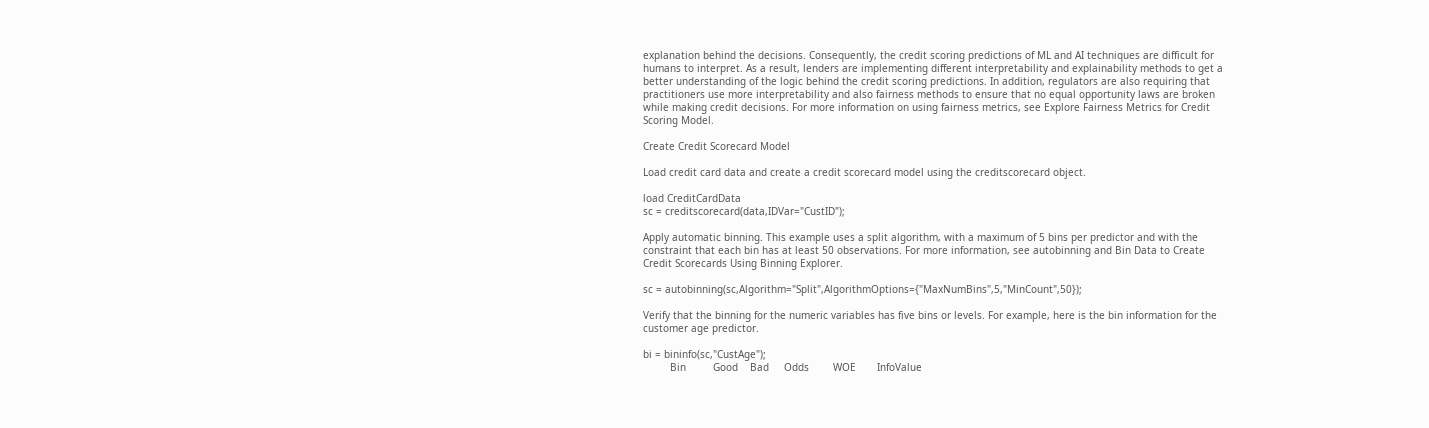explanation behind the decisions. Consequently, the credit scoring predictions of ML and AI techniques are difficult for humans to interpret. As a result, lenders are implementing different interpretability and explainability methods to get a better understanding of the logic behind the credit scoring predictions. In addition, regulators are also requiring that practitioners use more interpretability and also fairness methods to ensure that no equal opportunity laws are broken while making credit decisions. For more information on using fairness metrics, see Explore Fairness Metrics for Credit Scoring Model.

Create Credit Scorecard Model

Load credit card data and create a credit scorecard model using the creditscorecard object.

load CreditCardData
sc = creditscorecard(data,IDVar="CustID");

Apply automatic binning. This example uses a split algorithm, with a maximum of 5 bins per predictor and with the constraint that each bin has at least 50 observations. For more information, see autobinning and Bin Data to Create Credit Scorecards Using Binning Explorer.

sc = autobinning(sc,Algorithm="Split",AlgorithmOptions={"MaxNumBins",5,"MinCount",50});

Verify that the binning for the numeric variables has five bins or levels. For example, here is the bin information for the customer age predictor.

bi = bininfo(sc,"CustAge");
         Bin         Good    Bad     Odds        WOE       InfoValue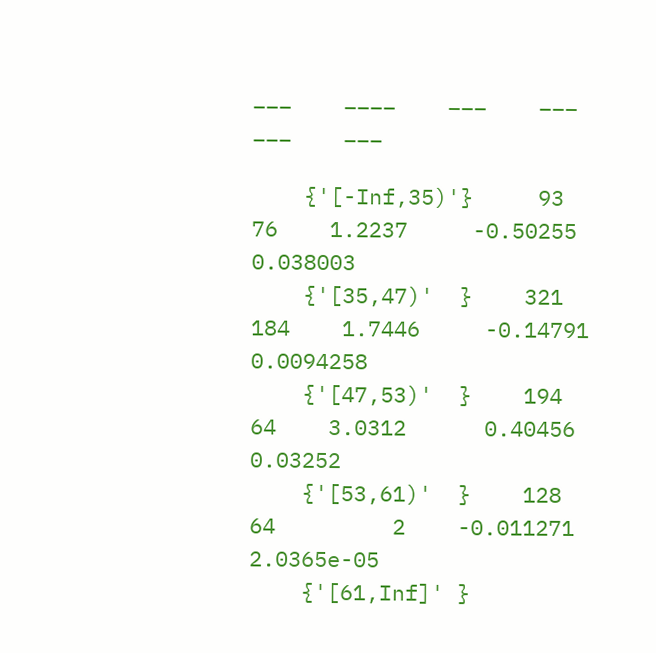___    ____    ___    ___    ___    ___

    {'[-Inf,35)'}     93      76    1.2237     -0.50255      0.038003
    {'[35,47)'  }    321     184    1.7446     -0.14791     0.0094258
    {'[47,53)'  }    194      64    3.0312      0.40456       0.03252
    {'[53,61)'  }    128      64         2    -0.011271    2.0365e-05
    {'[61,Inf]' }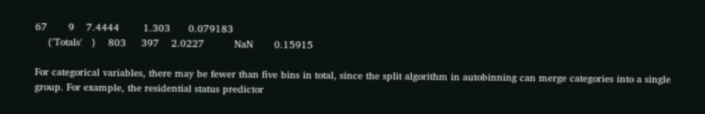67       9    7.4444        1.303      0.079183
    {'Totals'   }    803     397    2.0227          NaN       0.15915

For categorical variables, there may be fewer than five bins in total, since the split algorithm in autobinning can merge categories into a single group. For example, the residential status predictor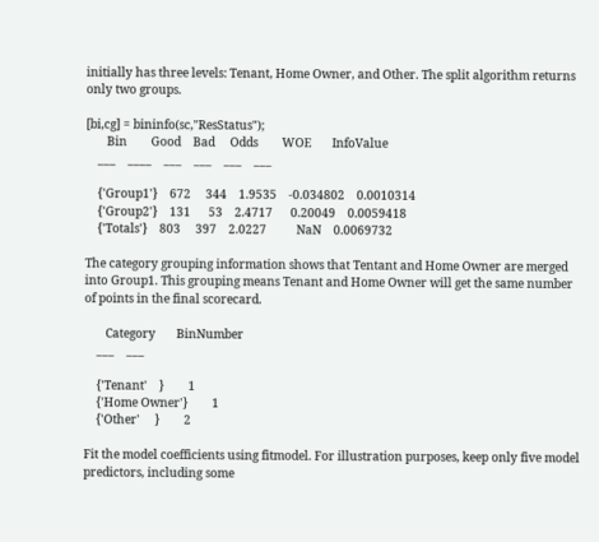initially has three levels: Tenant, Home Owner, and Other. The split algorithm returns only two groups.

[bi,cg] = bininfo(sc,"ResStatus");
       Bin        Good    Bad     Odds        WOE       InfoValue
    ___    ____    ___    ___    ___    ___

    {'Group1'}    672     344    1.9535    -0.034802    0.0010314
    {'Group2'}    131      53    2.4717      0.20049    0.0059418
    {'Totals'}    803     397    2.0227          NaN    0.0069732

The category grouping information shows that Tentant and Home Owner are merged into Group1. This grouping means Tenant and Home Owner will get the same number of points in the final scorecard.

       Category       BinNumber
    ___    ___

    {'Tenant'    }        1
    {'Home Owner'}        1
    {'Other'     }        2

Fit the model coefficients using fitmodel. For illustration purposes, keep only five model predictors, including some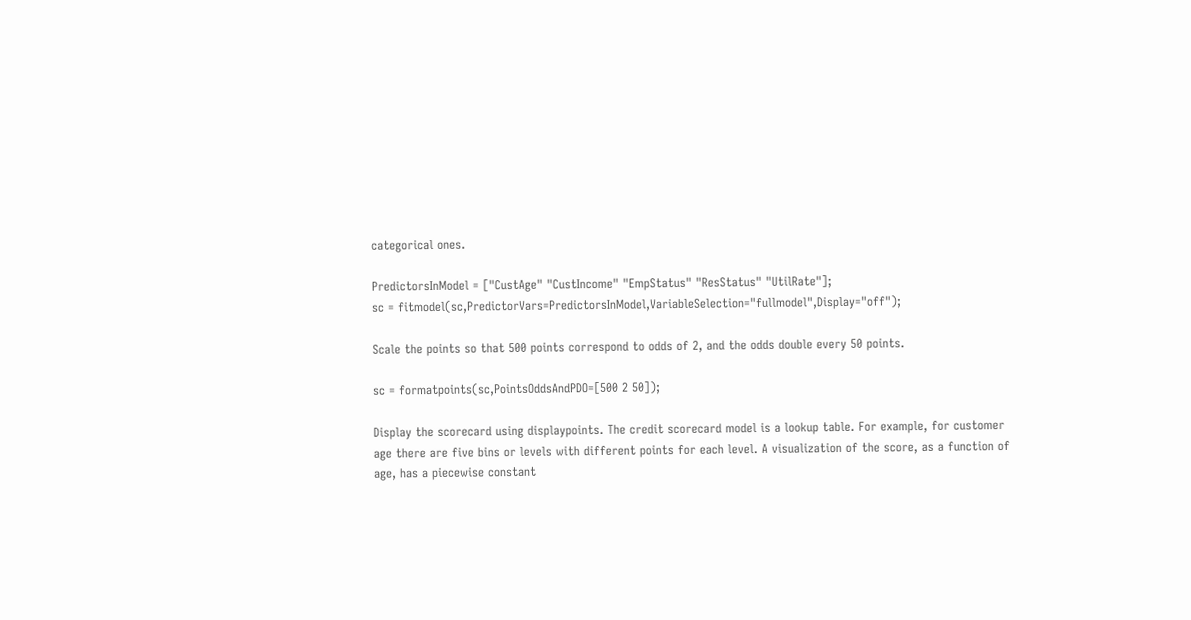categorical ones.

PredictorsInModel = ["CustAge" "CustIncome" "EmpStatus" "ResStatus" "UtilRate"];
sc = fitmodel(sc,PredictorVars=PredictorsInModel,VariableSelection="fullmodel",Display="off");

Scale the points so that 500 points correspond to odds of 2, and the odds double every 50 points.

sc = formatpoints(sc,PointsOddsAndPDO=[500 2 50]);

Display the scorecard using displaypoints. The credit scorecard model is a lookup table. For example, for customer age there are five bins or levels with different points for each level. A visualization of the score, as a function of age, has a piecewise constant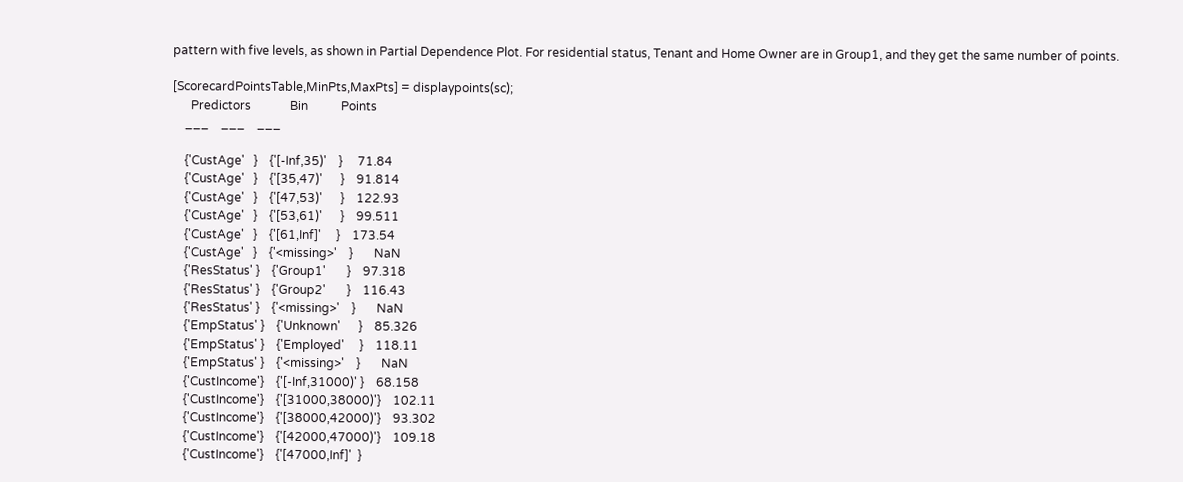pattern with five levels, as shown in Partial Dependence Plot. For residential status, Tenant and Home Owner are in Group1, and they get the same number of points.

[ScorecardPointsTable,MinPts,MaxPts] = displaypoints(sc);
      Predictors             Bin           Points
    ___    ___    ___

    {'CustAge'   }    {'[-Inf,35)'    }     71.84
    {'CustAge'   }    {'[35,47)'      }    91.814
    {'CustAge'   }    {'[47,53)'      }    122.93
    {'CustAge'   }    {'[53,61)'      }    99.511
    {'CustAge'   }    {'[61,Inf]'     }    173.54
    {'CustAge'   }    {'<missing>'    }       NaN
    {'ResStatus' }    {'Group1'       }    97.318
    {'ResStatus' }    {'Group2'       }    116.43
    {'ResStatus' }    {'<missing>'    }       NaN
    {'EmpStatus' }    {'Unknown'      }    85.326
    {'EmpStatus' }    {'Employed'     }    118.11
    {'EmpStatus' }    {'<missing>'    }       NaN
    {'CustIncome'}    {'[-Inf,31000)' }    68.158
    {'CustIncome'}    {'[31000,38000)'}    102.11
    {'CustIncome'}    {'[38000,42000)'}    93.302
    {'CustIncome'}    {'[42000,47000)'}    109.18
    {'CustIncome'}    {'[47000,Inf]'  }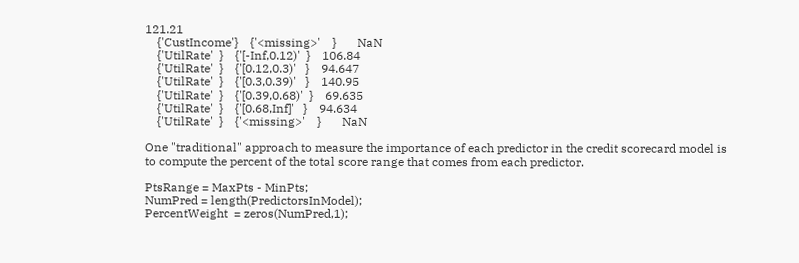121.21
    {'CustIncome'}    {'<missing>'    }       NaN
    {'UtilRate'  }    {'[-Inf,0.12)'  }    106.84
    {'UtilRate'  }    {'[0.12,0.3)'   }    94.647
    {'UtilRate'  }    {'[0.3,0.39)'   }    140.95
    {'UtilRate'  }    {'[0.39,0.68)'  }    69.635
    {'UtilRate'  }    {'[0.68,Inf]'   }    94.634
    {'UtilRate'  }    {'<missing>'    }       NaN

One "traditional" approach to measure the importance of each predictor in the credit scorecard model is to compute the percent of the total score range that comes from each predictor.

PtsRange = MaxPts - MinPts;
NumPred = length(PredictorsInModel);
PercentWeight  = zeros(NumPred,1);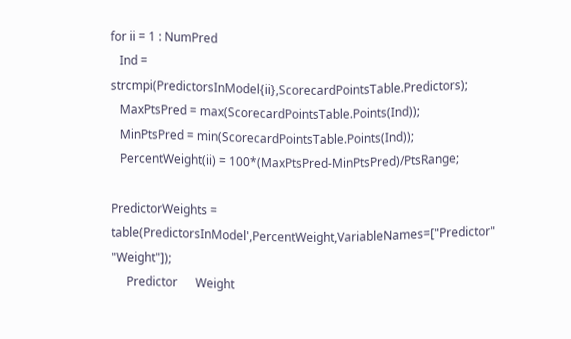for ii = 1 : NumPred
   Ind = strcmpi(PredictorsInModel{ii},ScorecardPointsTable.Predictors);
   MaxPtsPred = max(ScorecardPointsTable.Points(Ind));
   MinPtsPred = min(ScorecardPointsTable.Points(Ind));
   PercentWeight(ii) = 100*(MaxPtsPred-MinPtsPred)/PtsRange;

PredictorWeights = table(PredictorsInModel',PercentWeight,VariableNames=["Predictor" "Weight"]);
     Predictor      Weight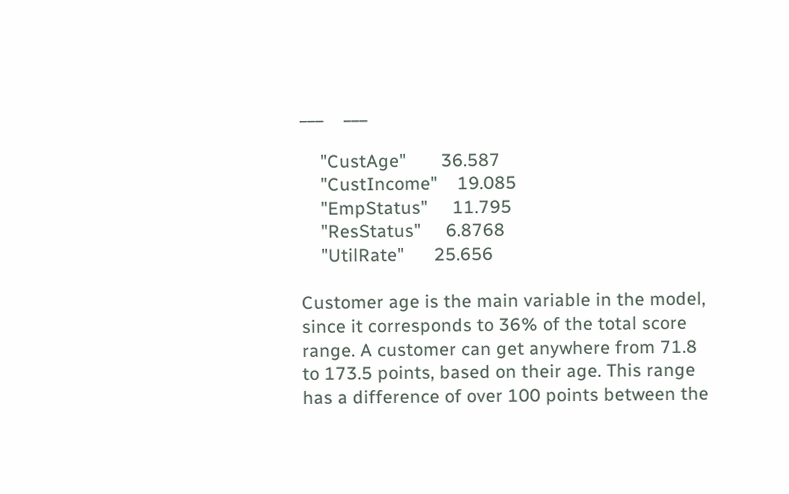___    ___

    "CustAge"       36.587
    "CustIncome"    19.085
    "EmpStatus"     11.795
    "ResStatus"     6.8768
    "UtilRate"      25.656

Customer age is the main variable in the model, since it corresponds to 36% of the total score range. A customer can get anywhere from 71.8 to 173.5 points, based on their age. This range has a difference of over 100 points between the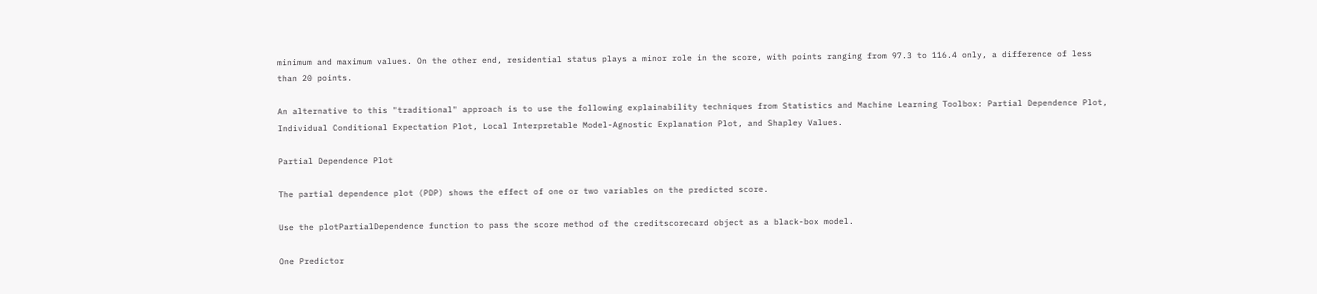minimum and maximum values. On the other end, residential status plays a minor role in the score, with points ranging from 97.3 to 116.4 only, a difference of less than 20 points.

An alternative to this "traditional" approach is to use the following explainability techniques from Statistics and Machine Learning Toolbox: Partial Dependence Plot, Individual Conditional Expectation Plot, Local Interpretable Model-Agnostic Explanation Plot, and Shapley Values.

Partial Dependence Plot

The partial dependence plot (PDP) shows the effect of one or two variables on the predicted score.

Use the plotPartialDependence function to pass the score method of the creditscorecard object as a black-box model.

One Predictor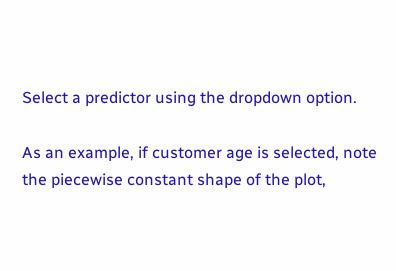Select a predictor using the dropdown option.

As an example, if customer age is selected, note the piecewise constant shape of the plot,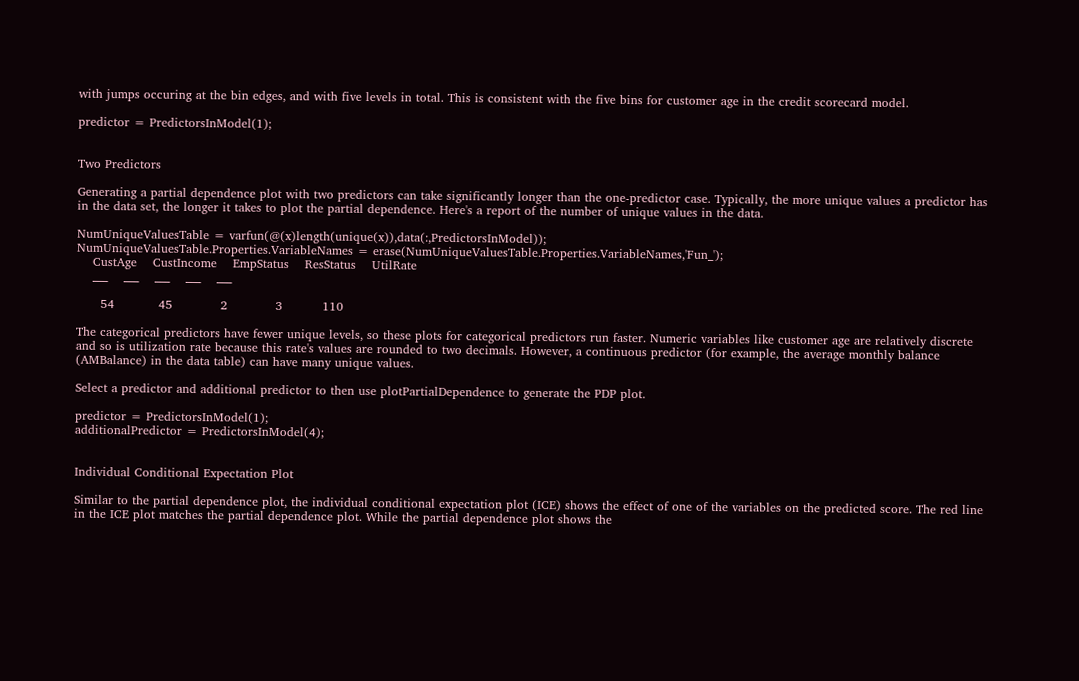with jumps occuring at the bin edges, and with five levels in total. This is consistent with the five bins for customer age in the credit scorecard model.

predictor = PredictorsInModel(1);


Two Predictors

Generating a partial dependence plot with two predictors can take significantly longer than the one-predictor case. Typically, the more unique values a predictor has in the data set, the longer it takes to plot the partial dependence. Here's a report of the number of unique values in the data.

NumUniqueValuesTable = varfun(@(x)length(unique(x)),data(:,PredictorsInModel));
NumUniqueValuesTable.Properties.VariableNames = erase(NumUniqueValuesTable.Properties.VariableNames,'Fun_');
    CustAge    CustIncome    EmpStatus    ResStatus    UtilRate
    ___    ___    ___    ___    ___

      54           45            2            3          110

The categorical predictors have fewer unique levels, so these plots for categorical predictors run faster. Numeric variables like customer age are relatively discrete and so is utilization rate because this rate's values are rounded to two decimals. However, a continuous predictor (for example, the average monthly balance (AMBalance) in the data table) can have many unique values.

Select a predictor and additional predictor to then use plotPartialDependence to generate the PDP plot.

predictor = PredictorsInModel(1);
additionalPredictor = PredictorsInModel(4);


Individual Conditional Expectation Plot

Similar to the partial dependence plot, the individual conditional expectation plot (ICE) shows the effect of one of the variables on the predicted score. The red line in the ICE plot matches the partial dependence plot. While the partial dependence plot shows the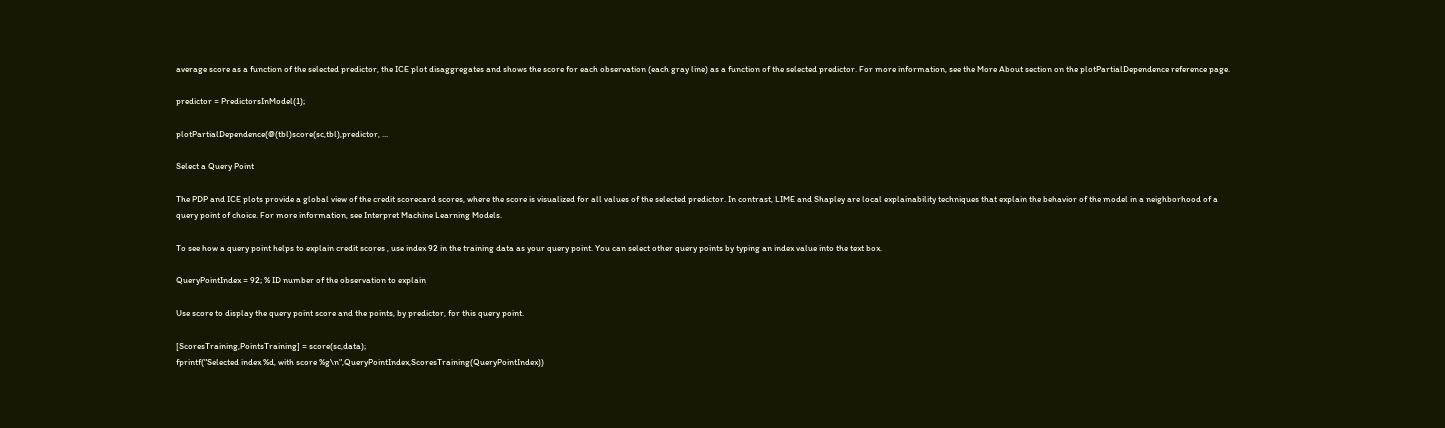average score as a function of the selected predictor, the ICE plot disaggregates and shows the score for each observation (each gray line) as a function of the selected predictor. For more information, see the More About section on the plotPartialDependence reference page.

predictor = PredictorsInModel(1);

plotPartialDependence(@(tbl)score(sc,tbl),predictor, ...

Select a Query Point

The PDP and ICE plots provide a global view of the credit scorecard scores, where the score is visualized for all values of the selected predictor. In contrast, LIME and Shapley are local explainability techniques that explain the behavior of the model in a neighborhood of a query point of choice. For more information, see Interpret Machine Learning Models.

To see how a query point helps to explain credit scores , use index 92 in the training data as your query point. You can select other query points by typing an index value into the text box.

QueryPointIndex = 92; % ID number of the observation to explain

Use score to display the query point score and the points, by predictor, for this query point.

[ScoresTraining,PointsTraining] = score(sc,data);
fprintf("Selected index %d, with score %g\n",QueryPointIndex,ScoresTraining(QueryPointIndex))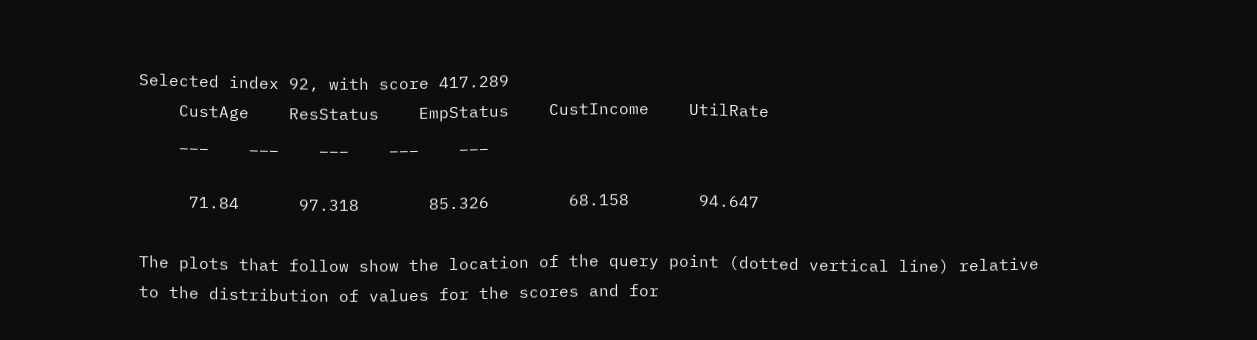Selected index 92, with score 417.289
    CustAge    ResStatus    EmpStatus    CustIncome    UtilRate
    ___    ___    ___    ___    ___

     71.84      97.318       85.326        68.158       94.647

The plots that follow show the location of the query point (dotted vertical line) relative to the distribution of values for the scores and for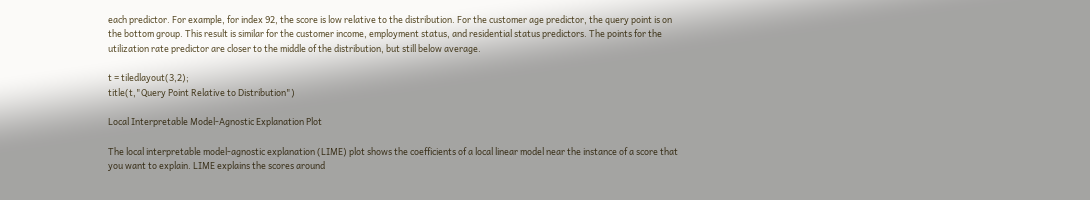each predictor. For example, for index 92, the score is low relative to the distribution. For the customer age predictor, the query point is on the bottom group. This result is similar for the customer income, employment status, and residential status predictors. The points for the utilization rate predictor are closer to the middle of the distribution, but still below average.

t = tiledlayout(3,2);
title(t,"Query Point Relative to Distribution")

Local Interpretable Model-Agnostic Explanation Plot

The local interpretable model-agnostic explanation (LIME) plot shows the coefficients of a local linear model near the instance of a score that you want to explain. LIME explains the scores around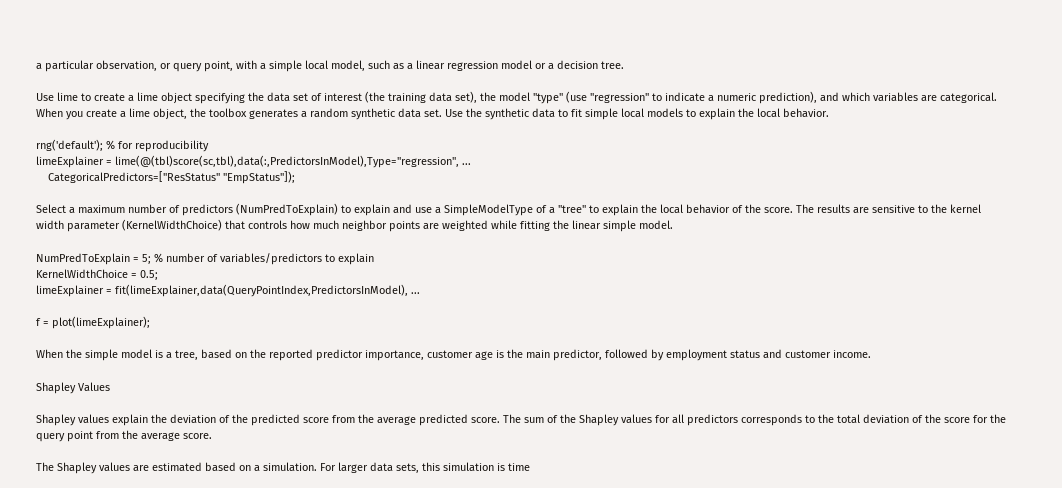a particular observation, or query point, with a simple local model, such as a linear regression model or a decision tree.

Use lime to create a lime object specifying the data set of interest (the training data set), the model "type" (use "regression" to indicate a numeric prediction), and which variables are categorical. When you create a lime object, the toolbox generates a random synthetic data set. Use the synthetic data to fit simple local models to explain the local behavior.

rng('default'); % for reproducibility
limeExplainer = lime(@(tbl)score(sc,tbl),data(:,PredictorsInModel),Type="regression", ...
    CategoricalPredictors=["ResStatus" "EmpStatus"]);

Select a maximum number of predictors (NumPredToExplain) to explain and use a SimpleModelType of a "tree" to explain the local behavior of the score. The results are sensitive to the kernel width parameter (KernelWidthChoice) that controls how much neighbor points are weighted while fitting the linear simple model.

NumPredToExplain = 5; % number of variables/predictors to explain
KernelWidthChoice = 0.5;
limeExplainer = fit(limeExplainer,data(QueryPointIndex,PredictorsInModel), ...

f = plot(limeExplainer);

When the simple model is a tree, based on the reported predictor importance, customer age is the main predictor, followed by employment status and customer income.

Shapley Values

Shapley values explain the deviation of the predicted score from the average predicted score. The sum of the Shapley values for all predictors corresponds to the total deviation of the score for the query point from the average score.

The Shapley values are estimated based on a simulation. For larger data sets, this simulation is time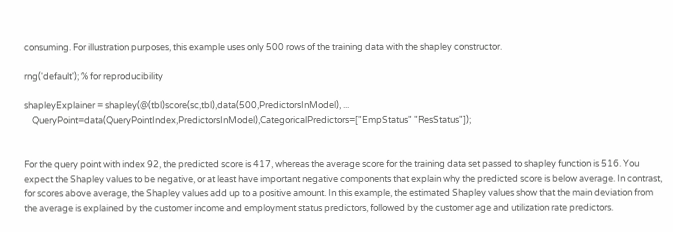consuming. For illustration purposes, this example uses only 500 rows of the training data with the shapley constructor.

rng('default'); % for reproducibility

shapleyExplainer = shapley(@(tbl)score(sc,tbl),data(500,PredictorsInModel), ...
    QueryPoint=data(QueryPointIndex,PredictorsInModel),CategoricalPredictors=["EmpStatus" "ResStatus"]);


For the query point with index 92, the predicted score is 417, whereas the average score for the training data set passed to shapley function is 516. You expect the Shapley values to be negative, or at least have important negative components that explain why the predicted score is below average. In contrast, for scores above average, the Shapley values add up to a positive amount. In this example, the estimated Shapley values show that the main deviation from the average is explained by the customer income and employment status predictors, followed by the customer age and utilization rate predictors.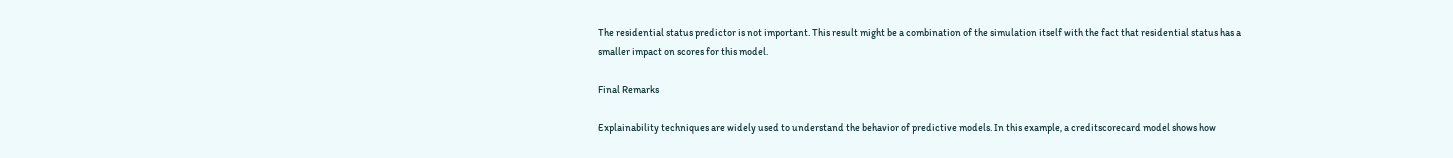The residential status predictor is not important. This result might be a combination of the simulation itself with the fact that residential status has a smaller impact on scores for this model.

Final Remarks

Explainability techniques are widely used to understand the behavior of predictive models. In this example, a creditscorecard model shows how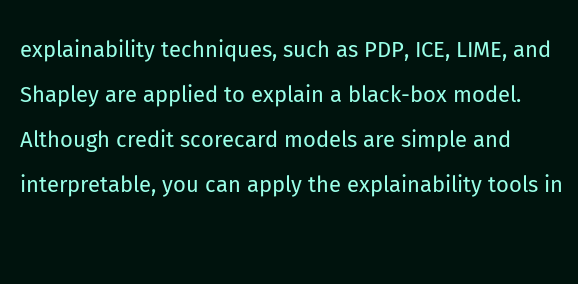explainability techniques, such as PDP, ICE, LIME, and Shapley are applied to explain a black-box model. Although credit scorecard models are simple and interpretable, you can apply the explainability tools in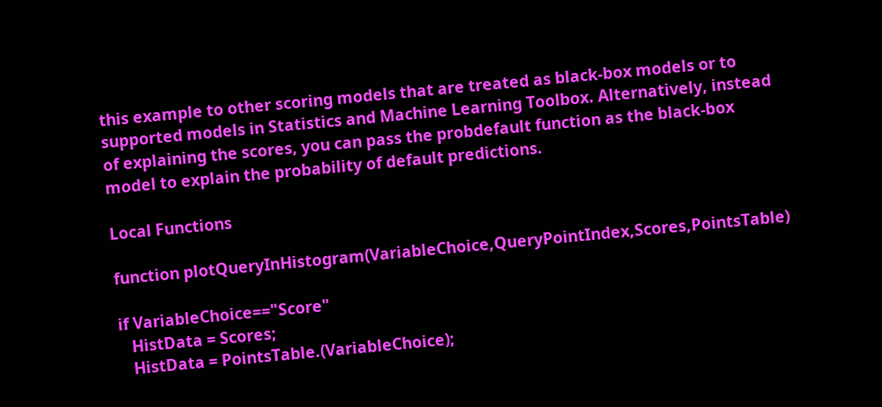this example to other scoring models that are treated as black-box models or to supported models in Statistics and Machine Learning Toolbox. Alternatively, instead of explaining the scores, you can pass the probdefault function as the black-box model to explain the probability of default predictions.

Local Functions

function plotQueryInHistogram(VariableChoice,QueryPointIndex,Scores,PointsTable)

if VariableChoice=="Score"
   HistData = Scores;
   HistData = PointsTable.(VariableChoice);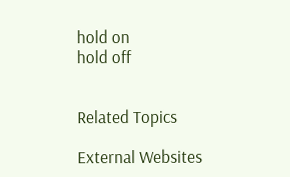hold on
hold off


Related Topics

External Websites